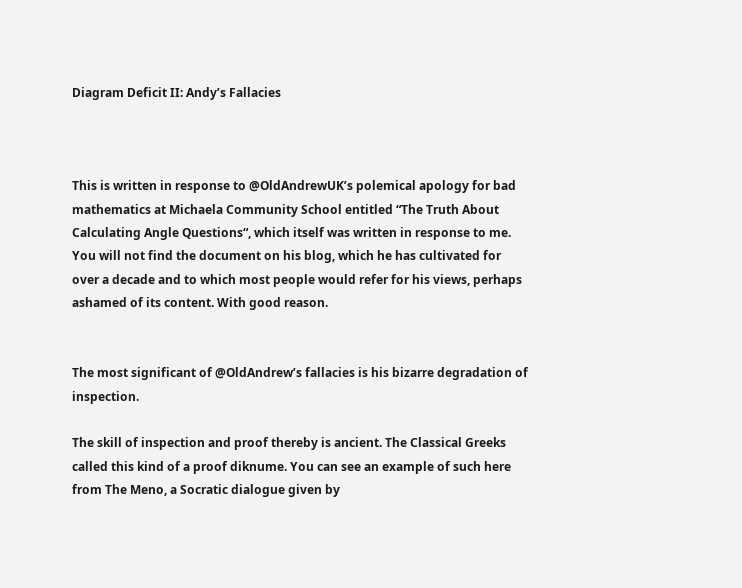Diagram Deficit II: Andy’s Fallacies



This is written in response to @OldAndrewUK’s polemical apology for bad mathematics at Michaela Community School entitled “The Truth About Calculating Angle Questions“, which itself was written in response to me. You will not find the document on his blog, which he has cultivated for over a decade and to which most people would refer for his views, perhaps ashamed of its content. With good reason.


The most significant of @OldAndrew’s fallacies is his bizarre degradation of inspection.

The skill of inspection and proof thereby is ancient. The Classical Greeks called this kind of a proof diknume. You can see an example of such here from The Meno, a Socratic dialogue given by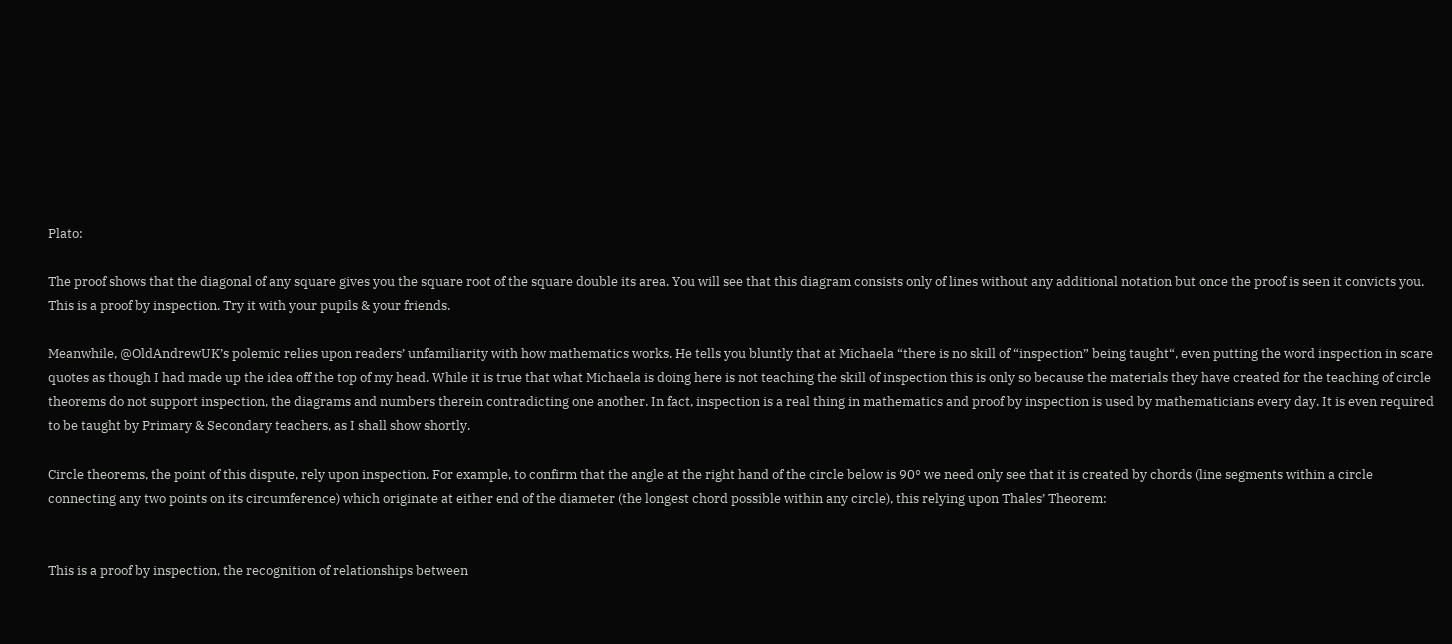Plato:

The proof shows that the diagonal of any square gives you the square root of the square double its area. You will see that this diagram consists only of lines without any additional notation but once the proof is seen it convicts you. This is a proof by inspection. Try it with your pupils & your friends.

Meanwhile, @OldAndrewUK’s polemic relies upon readers’ unfamiliarity with how mathematics works. He tells you bluntly that at Michaela “there is no skill of “inspection” being taught“, even putting the word inspection in scare quotes as though I had made up the idea off the top of my head. While it is true that what Michaela is doing here is not teaching the skill of inspection this is only so because the materials they have created for the teaching of circle theorems do not support inspection, the diagrams and numbers therein contradicting one another. In fact, inspection is a real thing in mathematics and proof by inspection is used by mathematicians every day. It is even required to be taught by Primary & Secondary teachers, as I shall show shortly.

Circle theorems, the point of this dispute, rely upon inspection. For example, to confirm that the angle at the right hand of the circle below is 90° we need only see that it is created by chords (line segments within a circle connecting any two points on its circumference) which originate at either end of the diameter (the longest chord possible within any circle), this relying upon Thales’ Theorem:


This is a proof by inspection, the recognition of relationships between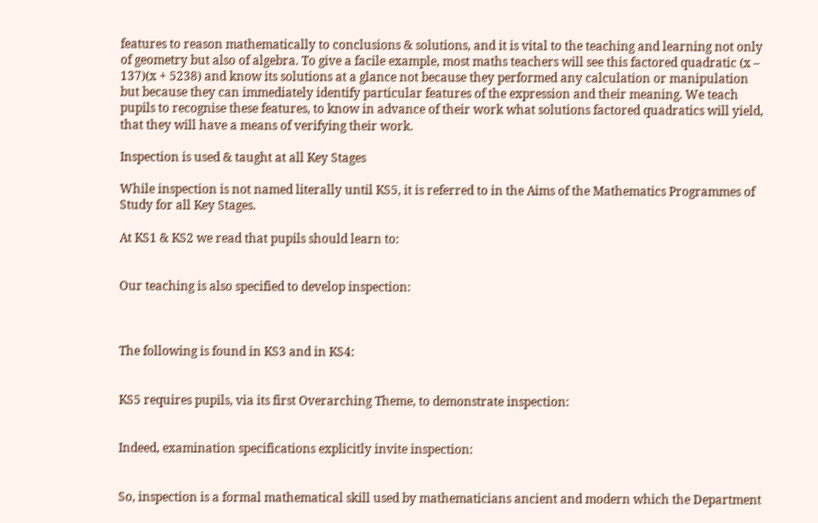features to reason mathematically to conclusions & solutions, and it is vital to the teaching and learning not only of geometry but also of algebra. To give a facile example, most maths teachers will see this factored quadratic (x – 137)(x + 5238) and know its solutions at a glance not because they performed any calculation or manipulation but because they can immediately identify particular features of the expression and their meaning. We teach pupils to recognise these features, to know in advance of their work what solutions factored quadratics will yield, that they will have a means of verifying their work.

Inspection is used & taught at all Key Stages

While inspection is not named literally until KS5, it is referred to in the Aims of the Mathematics Programmes of Study for all Key Stages.

At KS1 & KS2 we read that pupils should learn to:


Our teaching is also specified to develop inspection:



The following is found in KS3 and in KS4:


KS5 requires pupils, via its first Overarching Theme, to demonstrate inspection:


Indeed, examination specifications explicitly invite inspection:


So, inspection is a formal mathematical skill used by mathematicians ancient and modern which the Department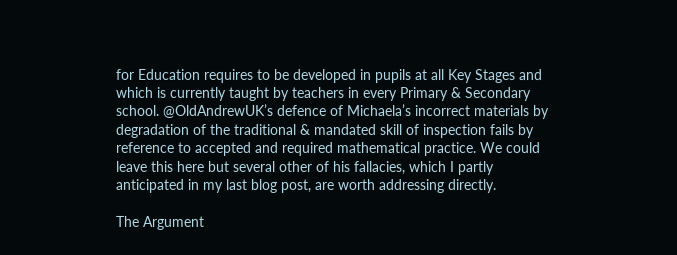for Education requires to be developed in pupils at all Key Stages and which is currently taught by teachers in every Primary & Secondary school. @OldAndrewUK’s defence of Michaela’s incorrect materials by degradation of the traditional & mandated skill of inspection fails by reference to accepted and required mathematical practice. We could leave this here but several other of his fallacies, which I partly anticipated in my last blog post, are worth addressing directly.

The Argument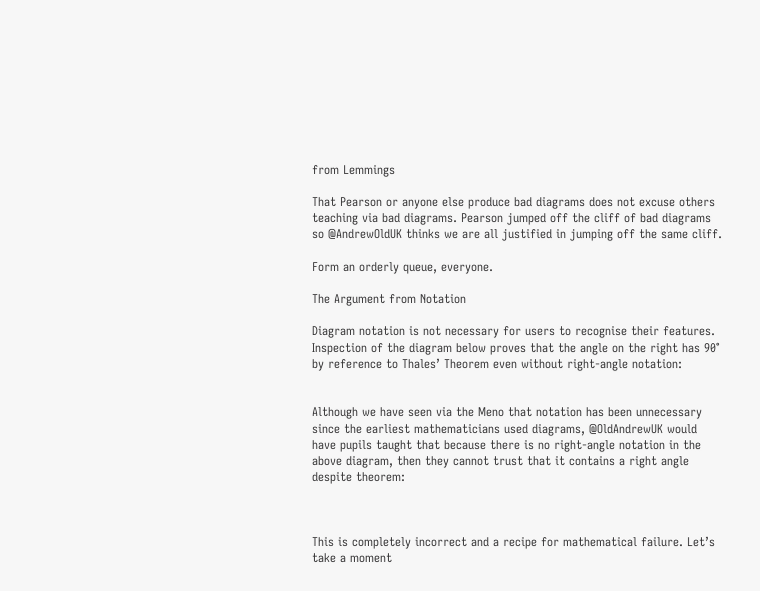from Lemmings

That Pearson or anyone else produce bad diagrams does not excuse others teaching via bad diagrams. Pearson jumped off the cliff of bad diagrams so @AndrewOldUK thinks we are all justified in jumping off the same cliff.

Form an orderly queue, everyone.

The Argument from Notation

Diagram notation is not necessary for users to recognise their features. Inspection of the diagram below proves that the angle on the right has 90° by reference to Thales’ Theorem even without right-angle notation:


Although we have seen via the Meno that notation has been unnecessary since the earliest mathematicians used diagrams, @OldAndrewUK would have pupils taught that because there is no right-angle notation in the above diagram, then they cannot trust that it contains a right angle despite theorem:



This is completely incorrect and a recipe for mathematical failure. Let’s take a moment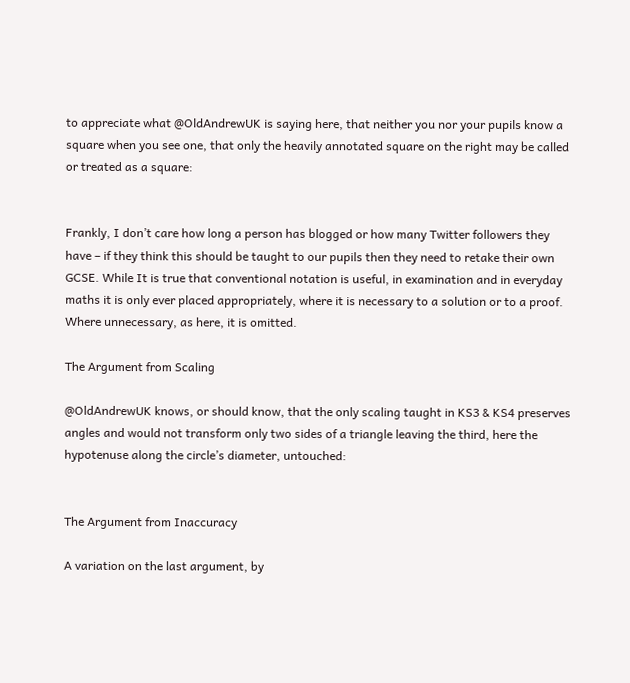to appreciate what @OldAndrewUK is saying here, that neither you nor your pupils know a square when you see one, that only the heavily annotated square on the right may be called or treated as a square:


Frankly, I don’t care how long a person has blogged or how many Twitter followers they have – if they think this should be taught to our pupils then they need to retake their own GCSE. While It is true that conventional notation is useful, in examination and in everyday maths it is only ever placed appropriately, where it is necessary to a solution or to a proof. Where unnecessary, as here, it is omitted.

The Argument from Scaling

@OldAndrewUK knows, or should know, that the only scaling taught in KS3 & KS4 preserves angles and would not transform only two sides of a triangle leaving the third, here the hypotenuse along the circle’s diameter, untouched:


The Argument from Inaccuracy

A variation on the last argument, by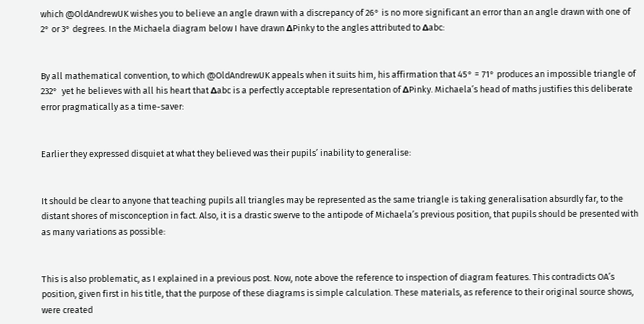which @OldAndrewUK wishes you to believe an angle drawn with a discrepancy of 26° is no more significant an error than an angle drawn with one of 2° or 3° degrees. In the Michaela diagram below I have drawn ΔPinky to the angles attributed to Δabc:


By all mathematical convention, to which @OldAndrewUK appeals when it suits him, his affirmation that 45° = 71° produces an impossible triangle of 232°  yet he believes with all his heart that Δabc is a perfectly acceptable representation of ΔPinky. Michaela’s head of maths justifies this deliberate error pragmatically as a time-saver:


Earlier they expressed disquiet at what they believed was their pupils’ inability to generalise:


It should be clear to anyone that teaching pupils all triangles may be represented as the same triangle is taking generalisation absurdly far, to the distant shores of misconception in fact. Also, it is a drastic swerve to the antipode of Michaela’s previous position, that pupils should be presented with as many variations as possible:


This is also problematic, as I explained in a previous post. Now, note above the reference to inspection of diagram features. This contradicts OA’s position, given first in his title, that the purpose of these diagrams is simple calculation. These materials, as reference to their original source shows, were created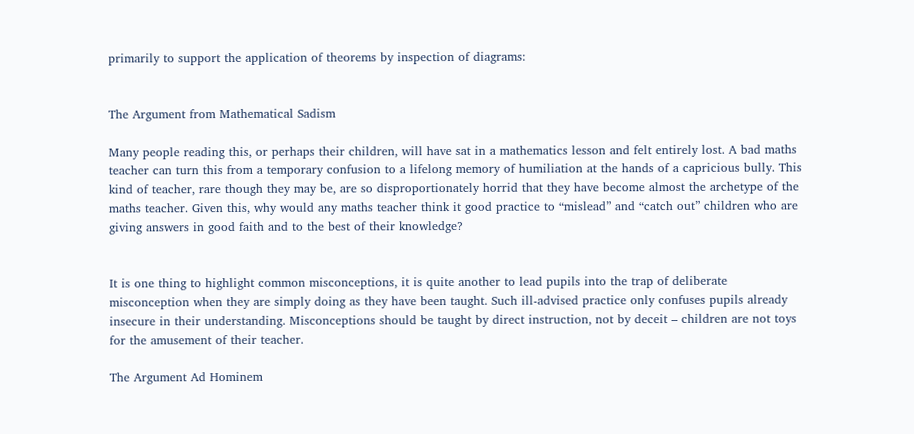primarily to support the application of theorems by inspection of diagrams:


The Argument from Mathematical Sadism

Many people reading this, or perhaps their children, will have sat in a mathematics lesson and felt entirely lost. A bad maths teacher can turn this from a temporary confusion to a lifelong memory of humiliation at the hands of a capricious bully. This kind of teacher, rare though they may be, are so disproportionately horrid that they have become almost the archetype of the maths teacher. Given this, why would any maths teacher think it good practice to “mislead” and “catch out” children who are giving answers in good faith and to the best of their knowledge?


It is one thing to highlight common misconceptions, it is quite another to lead pupils into the trap of deliberate misconception when they are simply doing as they have been taught. Such ill-advised practice only confuses pupils already insecure in their understanding. Misconceptions should be taught by direct instruction, not by deceit – children are not toys for the amusement of their teacher.

The Argument Ad Hominem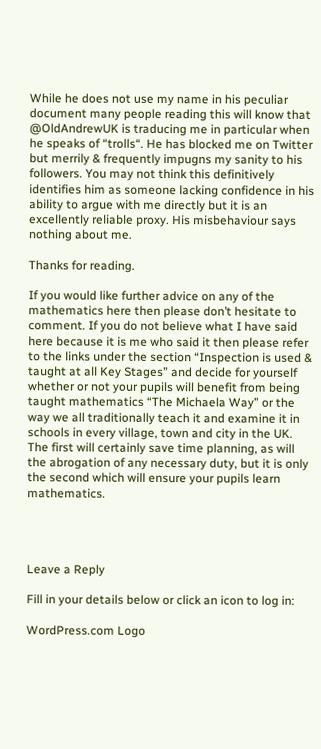While he does not use my name in his peculiar document many people reading this will know that @OldAndrewUK is traducing me in particular when he speaks of “trolls“. He has blocked me on Twitter but merrily & frequently impugns my sanity to his followers. You may not think this definitively identifies him as someone lacking confidence in his ability to argue with me directly but it is an excellently reliable proxy. His misbehaviour says nothing about me.

Thanks for reading.

If you would like further advice on any of the mathematics here then please don’t hesitate to comment. If you do not believe what I have said here because it is me who said it then please refer to the links under the section “Inspection is used & taught at all Key Stages” and decide for yourself whether or not your pupils will benefit from being taught mathematics “The Michaela Way” or the way we all traditionally teach it and examine it in schools in every village, town and city in the UK. The first will certainly save time planning, as will the abrogation of any necessary duty, but it is only the second which will ensure your pupils learn mathematics.




Leave a Reply

Fill in your details below or click an icon to log in:

WordPress.com Logo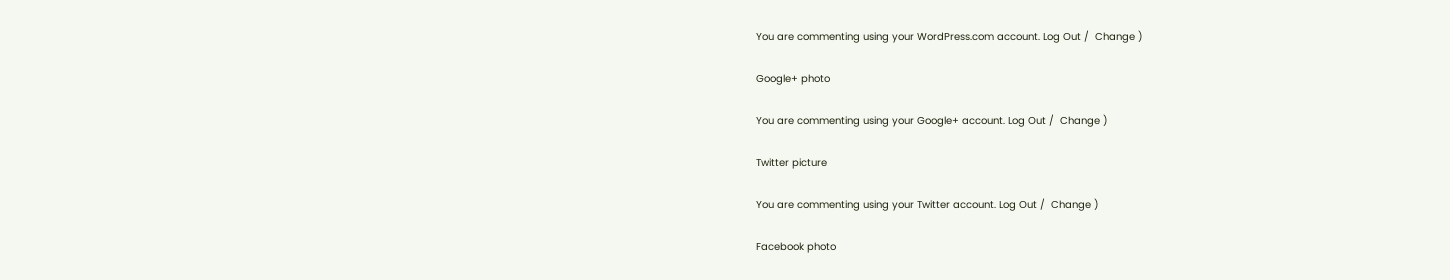You are commenting using your WordPress.com account. Log Out /  Change )

Google+ photo

You are commenting using your Google+ account. Log Out /  Change )

Twitter picture

You are commenting using your Twitter account. Log Out /  Change )

Facebook photo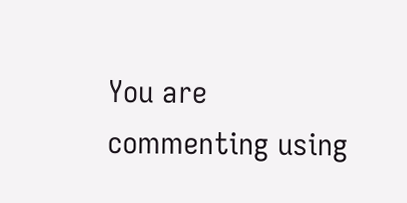You are commenting using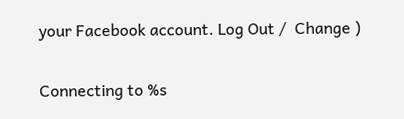your Facebook account. Log Out /  Change )

Connecting to %s